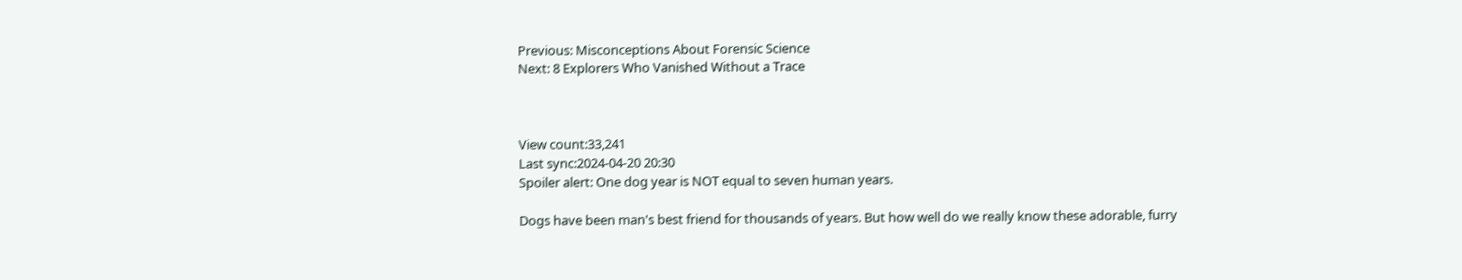Previous: Misconceptions About Forensic Science
Next: 8 Explorers Who Vanished Without a Trace



View count:33,241
Last sync:2024-04-20 20:30
Spoiler alert: One dog year is NOT equal to seven human years.

Dogs have been man's best friend for thousands of years. But how well do we really know these adorable, furry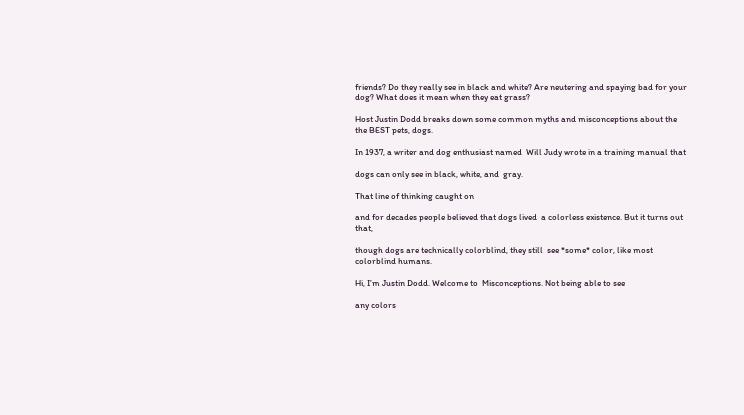friends? Do they really see in black and white? Are neutering and spaying bad for your dog? What does it mean when they eat grass?

Host Justin Dodd breaks down some common myths and misconceptions about the the BEST pets, dogs.

In 1937, a writer and dog enthusiast named  Will Judy wrote in a training manual that

dogs can only see in black, white, and  gray.

That line of thinking caught on

and for decades people believed that dogs lived  a colorless existence. But it turns out that,

though dogs are technically colorblind, they still  see *some* color, like most colorblind humans.

Hi, I’m Justin Dodd. Welcome to  Misconceptions. Not being able to see

any colors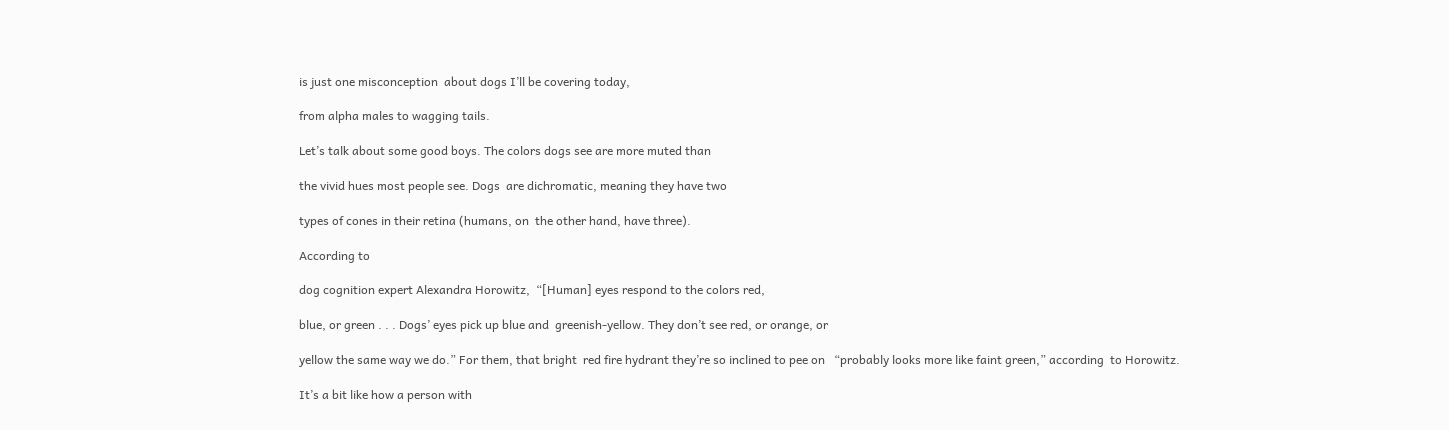is just one misconception  about dogs I’ll be covering today,

from alpha males to wagging tails.

Let’s talk about some good boys. The colors dogs see are more muted than

the vivid hues most people see. Dogs  are dichromatic, meaning they have two

types of cones in their retina (humans, on  the other hand, have three).

According to

dog cognition expert Alexandra Horowitz,  “[Human] eyes respond to the colors red,

blue, or green . . . Dogs’ eyes pick up blue and  greenish-yellow. They don’t see red, or orange, or

yellow the same way we do.” For them, that bright  red fire hydrant they’re so inclined to pee on   “probably looks more like faint green,” according  to Horowitz.

It’s a bit like how a person with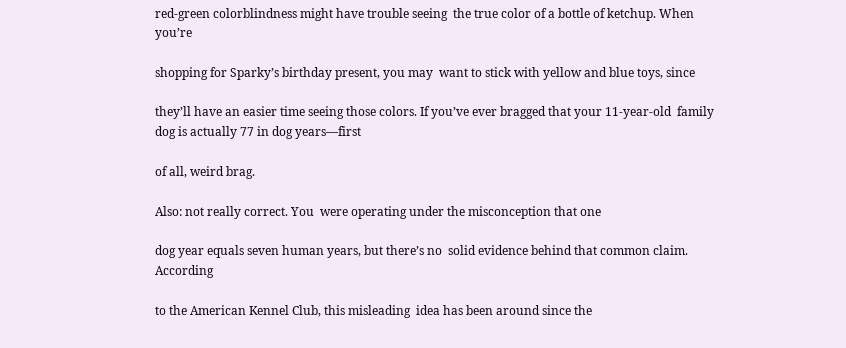red-green colorblindness might have trouble seeing  the true color of a bottle of ketchup. When you’re

shopping for Sparky’s birthday present, you may  want to stick with yellow and blue toys, since

they’ll have an easier time seeing those colors. If you’ve ever bragged that your 11-year-old  family dog is actually 77 in dog years—first

of all, weird brag.

Also: not really correct. You  were operating under the misconception that one

dog year equals seven human years, but there’s no  solid evidence behind that common claim. According

to the American Kennel Club, this misleading  idea has been around since the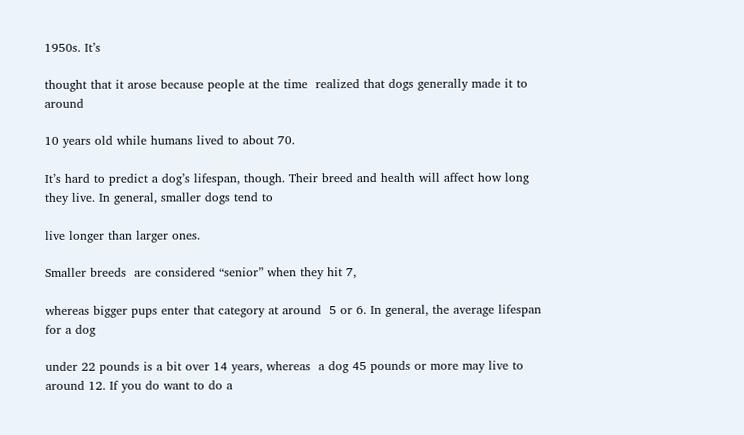1950s. It’s

thought that it arose because people at the time  realized that dogs generally made it to around

10 years old while humans lived to about 70.

It’s hard to predict a dog’s lifespan, though. Their breed and health will affect how long  they live. In general, smaller dogs tend to

live longer than larger ones.

Smaller breeds  are considered “senior” when they hit 7,

whereas bigger pups enter that category at around  5 or 6. In general, the average lifespan for a dog

under 22 pounds is a bit over 14 years, whereas  a dog 45 pounds or more may live to around 12. If you do want to do a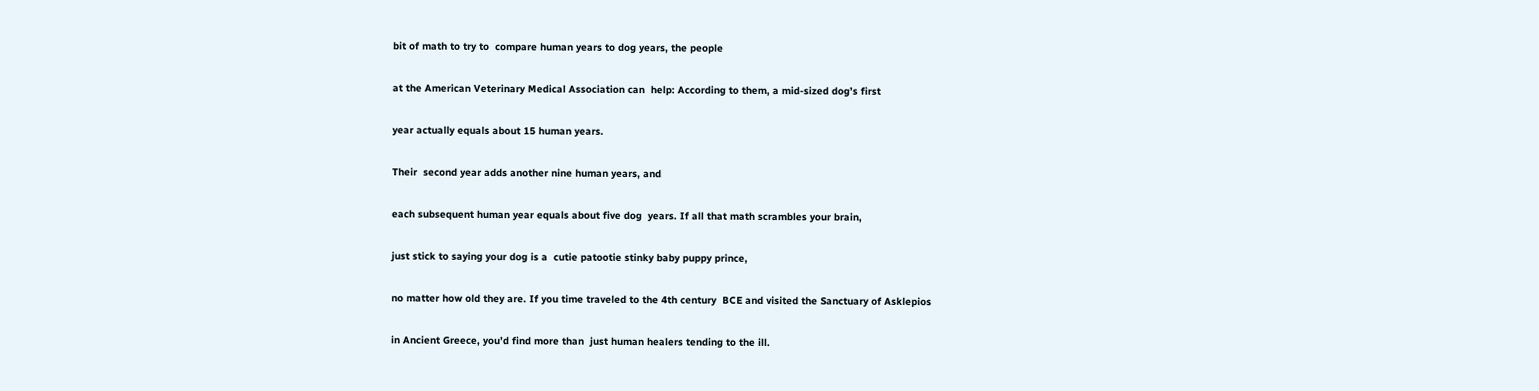bit of math to try to  compare human years to dog years, the people

at the American Veterinary Medical Association can  help: According to them, a mid-sized dog’s first

year actually equals about 15 human years.

Their  second year adds another nine human years, and

each subsequent human year equals about five dog  years. If all that math scrambles your brain,

just stick to saying your dog is a  cutie patootie stinky baby puppy prince,

no matter how old they are. If you time traveled to the 4th century  BCE and visited the Sanctuary of Asklepios

in Ancient Greece, you’d find more than  just human healers tending to the ill.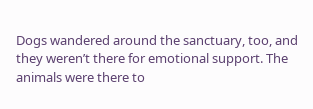Dogs wandered around the sanctuary, too, and  they weren’t there for emotional support. The animals were there to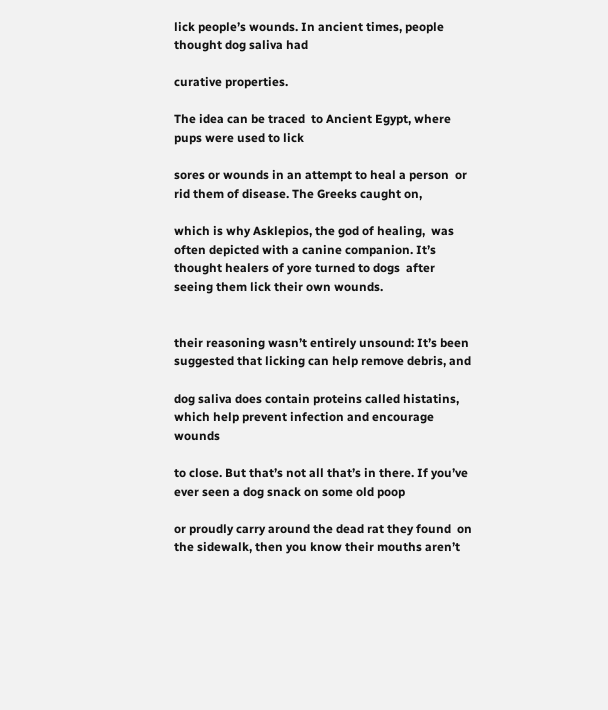lick people’s wounds. In ancient times, people thought dog saliva had

curative properties.

The idea can be traced  to Ancient Egypt, where pups were used to lick

sores or wounds in an attempt to heal a person  or rid them of disease. The Greeks caught on,

which is why Asklepios, the god of healing,  was often depicted with a canine companion. It’s thought healers of yore turned to dogs  after seeing them lick their own wounds.


their reasoning wasn’t entirely unsound: It’s been  suggested that licking can help remove debris, and

dog saliva does contain proteins called histatins,  which help prevent infection and encourage wounds

to close. But that’s not all that’s in there. If you’ve ever seen a dog snack on some old poop

or proudly carry around the dead rat they found  on the sidewalk, then you know their mouths aren’t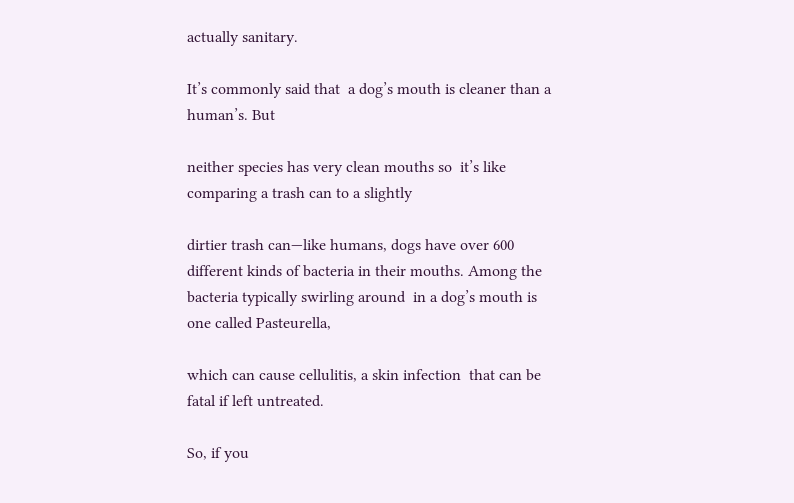actually sanitary.

It’s commonly said that  a dog’s mouth is cleaner than a human’s. But

neither species has very clean mouths so  it’s like comparing a trash can to a slightly

dirtier trash can—like humans, dogs have over 600  different kinds of bacteria in their mouths. Among the bacteria typically swirling around  in a dog’s mouth is one called Pasteurella,

which can cause cellulitis, a skin infection  that can be fatal if left untreated.

So, if you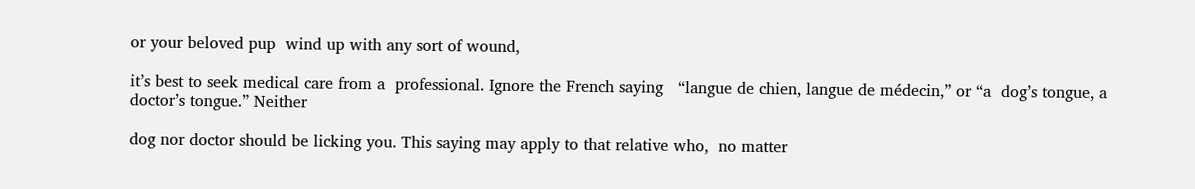or your beloved pup  wind up with any sort of wound,

it’s best to seek medical care from a  professional. Ignore the French saying   “langue de chien, langue de médecin,” or “a  dog’s tongue, a doctor’s tongue.” Neither

dog nor doctor should be licking you. This saying may apply to that relative who,  no matter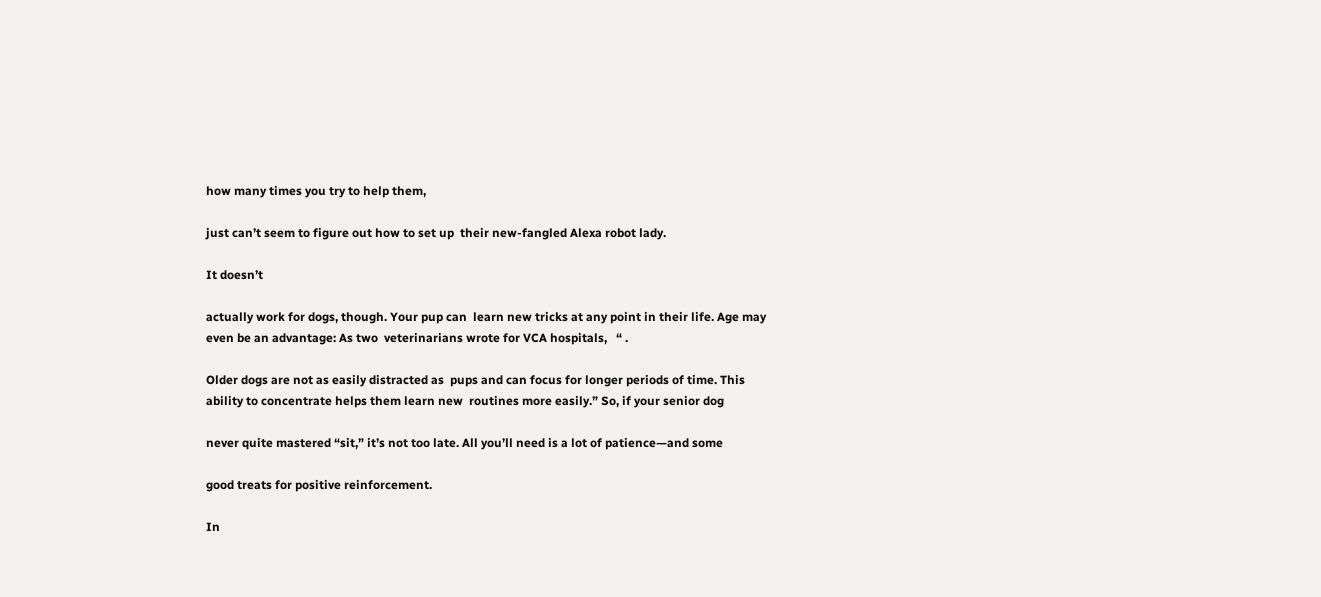how many times you try to help them,

just can’t seem to figure out how to set up  their new-fangled Alexa robot lady.

It doesn’t

actually work for dogs, though. Your pup can  learn new tricks at any point in their life. Age may even be an advantage: As two  veterinarians wrote for VCA hospitals,   “ .

Older dogs are not as easily distracted as  pups and can focus for longer periods of time. This ability to concentrate helps them learn new  routines more easily.” So, if your senior dog

never quite mastered “sit,” it’s not too late. All you’ll need is a lot of patience—and some

good treats for positive reinforcement.

In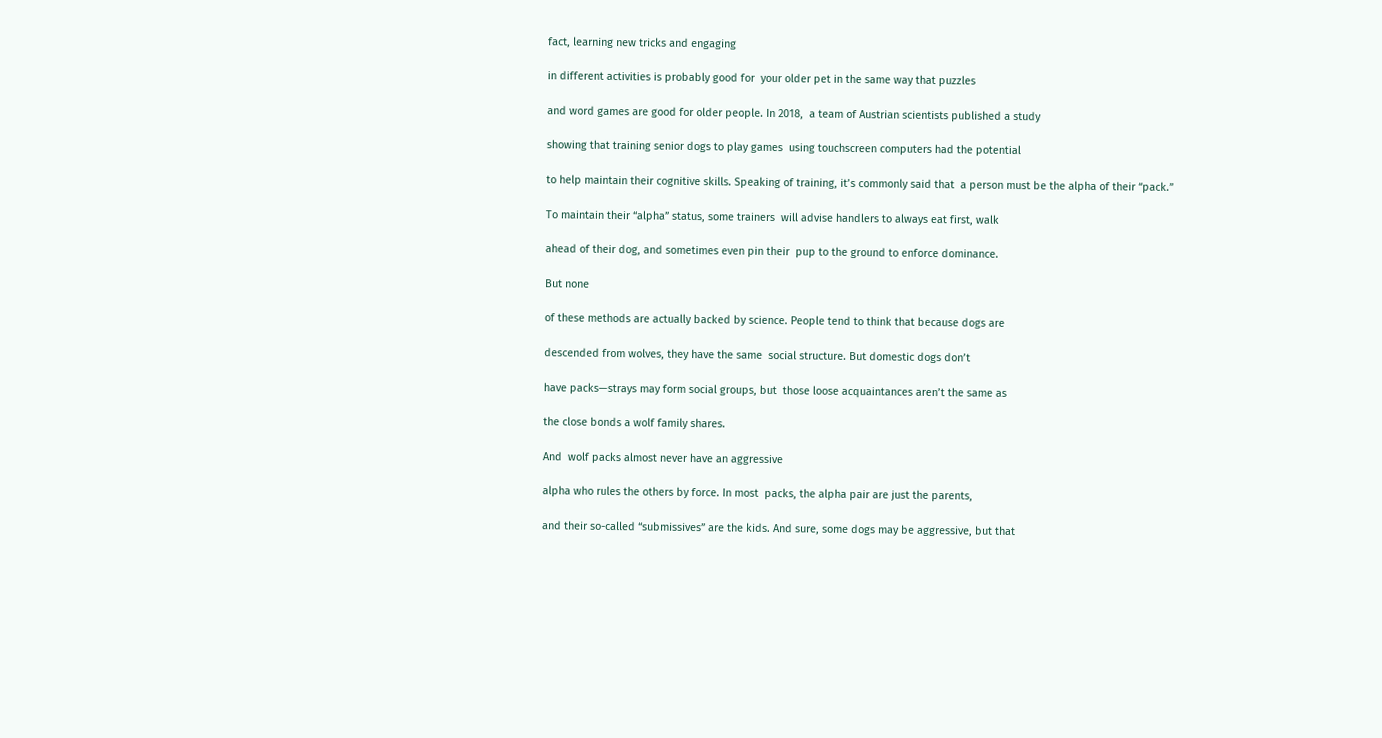fact, learning new tricks and engaging

in different activities is probably good for  your older pet in the same way that puzzles

and word games are good for older people. In 2018,  a team of Austrian scientists published a study

showing that training senior dogs to play games  using touchscreen computers had the potential

to help maintain their cognitive skills. Speaking of training, it’s commonly said that  a person must be the alpha of their “pack.”

To maintain their “alpha” status, some trainers  will advise handlers to always eat first, walk

ahead of their dog, and sometimes even pin their  pup to the ground to enforce dominance.

But none

of these methods are actually backed by science. People tend to think that because dogs are

descended from wolves, they have the same  social structure. But domestic dogs don’t

have packs—strays may form social groups, but  those loose acquaintances aren’t the same as

the close bonds a wolf family shares.

And  wolf packs almost never have an aggressive

alpha who rules the others by force. In most  packs, the alpha pair are just the parents,

and their so-called “submissives” are the kids. And sure, some dogs may be aggressive, but that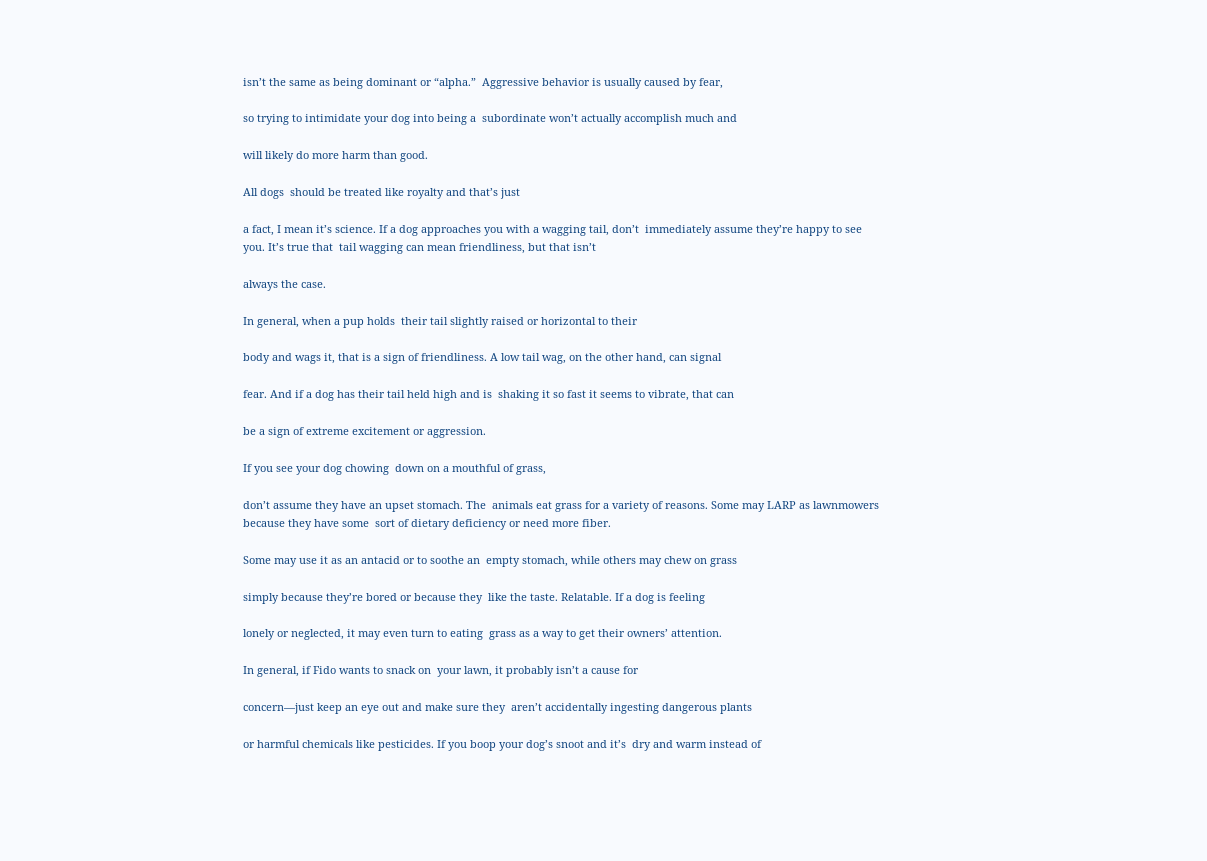isn’t the same as being dominant or “alpha.”  Aggressive behavior is usually caused by fear,

so trying to intimidate your dog into being a  subordinate won’t actually accomplish much and

will likely do more harm than good.

All dogs  should be treated like royalty and that’s just

a fact, I mean it’s science. If a dog approaches you with a wagging tail, don’t  immediately assume they’re happy to see you. It’s true that  tail wagging can mean friendliness, but that isn’t

always the case.

In general, when a pup holds  their tail slightly raised or horizontal to their

body and wags it, that is a sign of friendliness. A low tail wag, on the other hand, can signal

fear. And if a dog has their tail held high and is  shaking it so fast it seems to vibrate, that can

be a sign of extreme excitement or aggression.

If you see your dog chowing  down on a mouthful of grass,

don’t assume they have an upset stomach. The  animals eat grass for a variety of reasons. Some may LARP as lawnmowers because they have some  sort of dietary deficiency or need more fiber.

Some may use it as an antacid or to soothe an  empty stomach, while others may chew on grass

simply because they’re bored or because they  like the taste. Relatable. If a dog is feeling

lonely or neglected, it may even turn to eating  grass as a way to get their owners’ attention.

In general, if Fido wants to snack on  your lawn, it probably isn’t a cause for

concern—just keep an eye out and make sure they  aren’t accidentally ingesting dangerous plants

or harmful chemicals like pesticides. If you boop your dog’s snoot and it’s  dry and warm instead of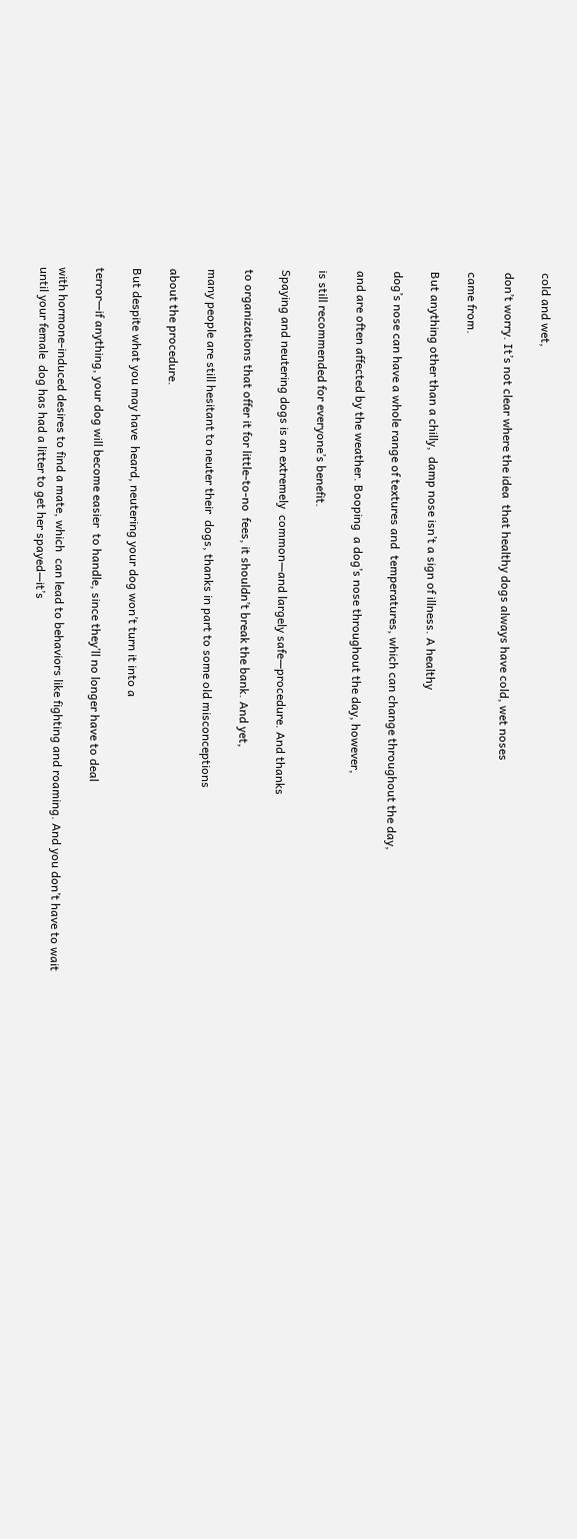cold and wet,

don’t worry. It’s not clear where the idea  that healthy dogs always have cold, wet noses

came from.

But anything other than a chilly,  damp nose isn’t a sign of illness. A healthy

dog’s nose can have a whole range of textures and  temperatures, which can change throughout the day,

and are often affected by the weather. Booping  a dog’s nose throughout the day, however,

is still recommended for everyone’s benefit.

Spaying and neutering dogs is an extremely  common—and largely safe—procedure. And thanks

to organizations that offer it for little-to-no  fees, it shouldn’t break the bank. And yet,

many people are still hesitant to neuter their  dogs, thanks in part to some old misconceptions

about the procedure.

But despite what you may have  heard, neutering your dog won’t turn it into a

terror—if anything, your dog will become easier  to handle, since they’ll no longer have to deal

with hormone-induced desires to find a mate, which  can lead to behaviors like fighting and roaming. And you don’t have to wait until your female  dog has had a litter to get her spayed—it’s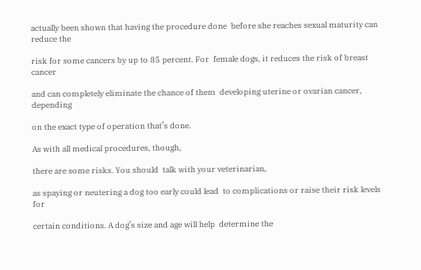actually been shown that having the procedure done  before she reaches sexual maturity can reduce the

risk for some cancers by up to 85 percent. For  female dogs, it reduces the risk of breast cancer

and can completely eliminate the chance of them  developing uterine or ovarian cancer, depending

on the exact type of operation that’s done.

As with all medical procedures, though,

there are some risks. You should  talk with your veterinarian,

as spaying or neutering a dog too early could lead  to complications or raise their risk levels for

certain conditions. A dog’s size and age will help  determine the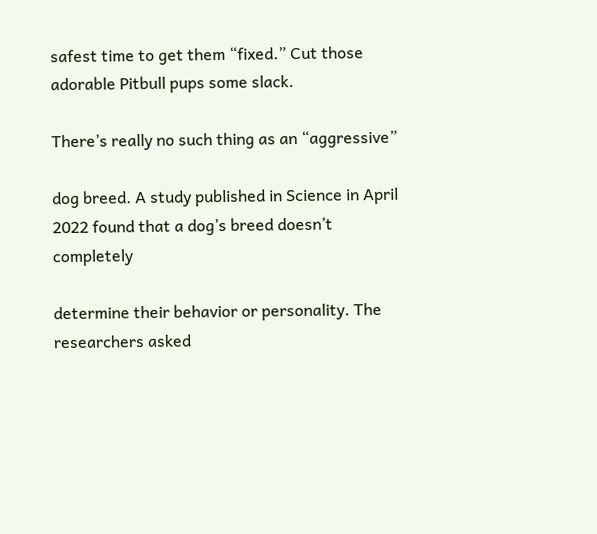safest time to get them “fixed.” Cut those adorable Pitbull pups some slack.

There’s really no such thing as an “aggressive”

dog breed. A study published in Science in April  2022 found that a dog’s breed doesn’t completely

determine their behavior or personality. The  researchers asked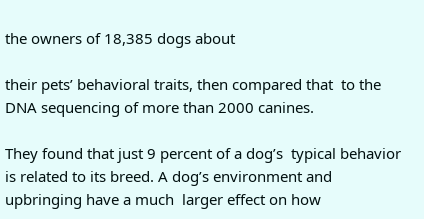the owners of 18,385 dogs about

their pets’ behavioral traits, then compared that  to the DNA sequencing of more than 2000 canines.

They found that just 9 percent of a dog’s  typical behavior is related to its breed. A dog’s environment and upbringing have a much  larger effect on how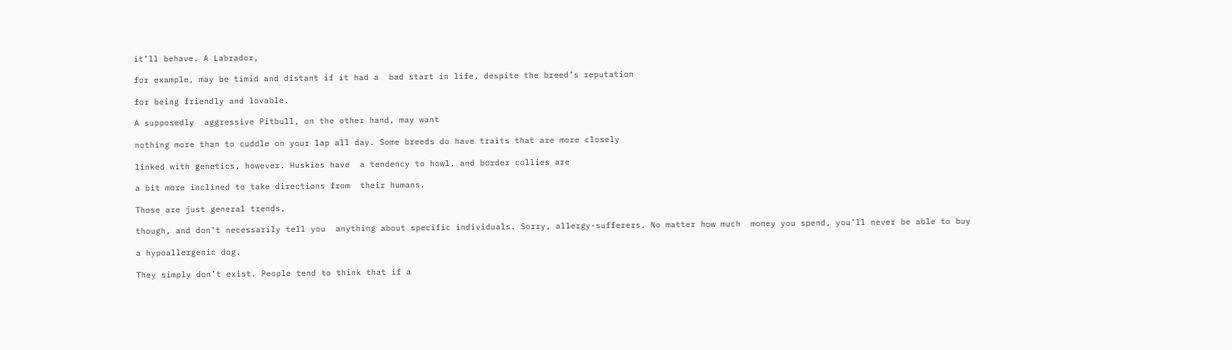it’ll behave. A Labrador,

for example, may be timid and distant if it had a  bad start in life, despite the breed’s reputation

for being friendly and lovable.

A supposedly  aggressive Pitbull, on the other hand, may want

nothing more than to cuddle on your lap all day. Some breeds do have traits that are more closely

linked with genetics, however. Huskies have  a tendency to howl, and border collies are

a bit more inclined to take directions from  their humans.

Those are just general trends,

though, and don’t necessarily tell you  anything about specific individuals. Sorry, allergy-sufferers. No matter how much  money you spend, you’ll never be able to buy

a hypoallergenic dog.

They simply don’t exist. People tend to think that if a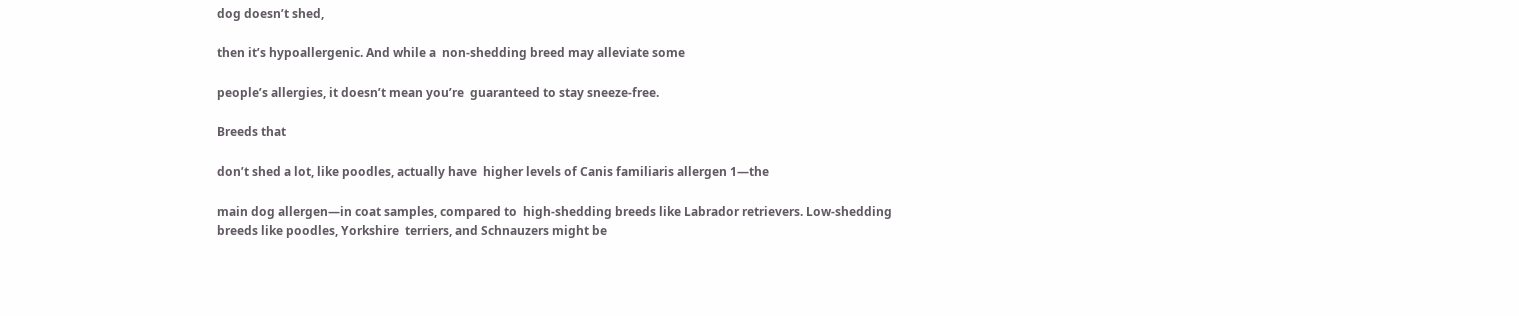dog doesn’t shed,

then it’s hypoallergenic. And while a  non-shedding breed may alleviate some

people’s allergies, it doesn’t mean you’re  guaranteed to stay sneeze-free.

Breeds that

don’t shed a lot, like poodles, actually have  higher levels of Canis familiaris allergen 1—the

main dog allergen—in coat samples, compared to  high-shedding breeds like Labrador retrievers. Low-shedding breeds like poodles, Yorkshire  terriers, and Schnauzers might be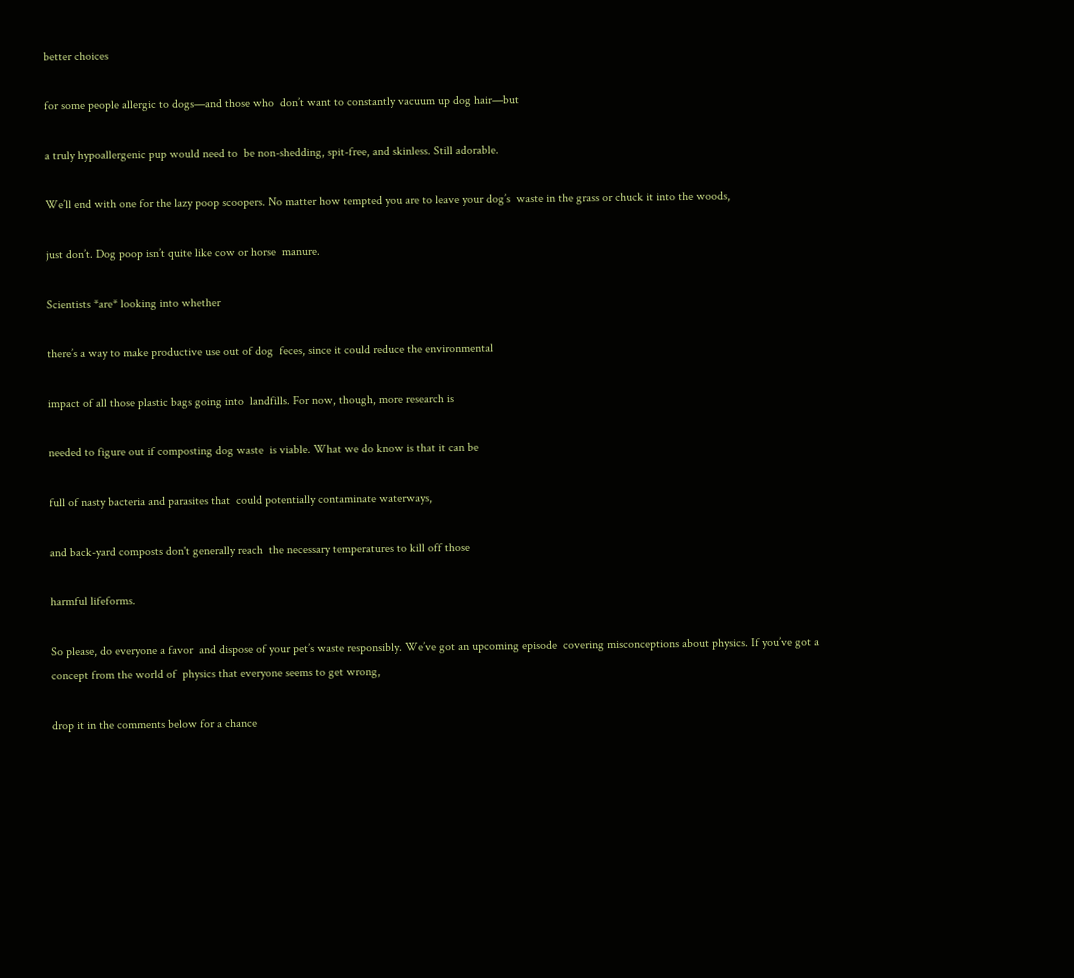better choices

for some people allergic to dogs—and those who  don’t want to constantly vacuum up dog hair—but

a truly hypoallergenic pup would need to  be non-shedding, spit-free, and skinless. Still adorable.

We’ll end with one for the lazy poop scoopers. No matter how tempted you are to leave your dog’s  waste in the grass or chuck it into the woods,

just don’t. Dog poop isn’t quite like cow or horse  manure.

Scientists *are* looking into whether

there’s a way to make productive use out of dog  feces, since it could reduce the environmental

impact of all those plastic bags going into  landfills. For now, though, more research is

needed to figure out if composting dog waste  is viable. What we do know is that it can be

full of nasty bacteria and parasites that  could potentially contaminate waterways,

and back-yard composts don't generally reach  the necessary temperatures to kill off those

harmful lifeforms.

So please, do everyone a favor  and dispose of your pet’s waste responsibly. We’ve got an upcoming episode  covering misconceptions about physics. If you’ve got a concept from the world of  physics that everyone seems to get wrong,

drop it in the comments below for a chance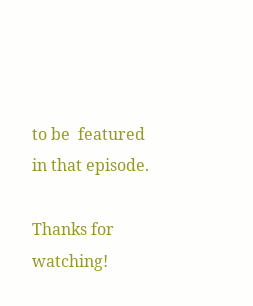to be  featured in that episode.

Thanks for watching!